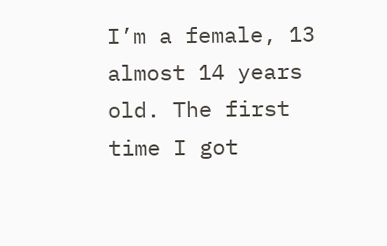I’m a female, 13 almost 14 years old. The first time I got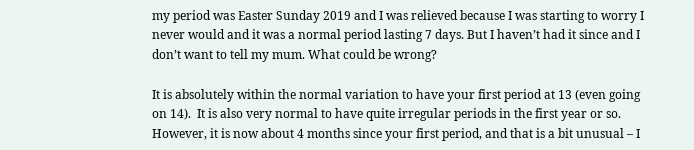my period was Easter Sunday 2019 and I was relieved because I was starting to worry I never would and it was a normal period lasting 7 days. But I haven’t had it since and I don’t want to tell my mum. What could be wrong?

It is absolutely within the normal variation to have your first period at 13 (even going on 14).  It is also very normal to have quite irregular periods in the first year or so.  However, it is now about 4 months since your first period, and that is a bit unusual – I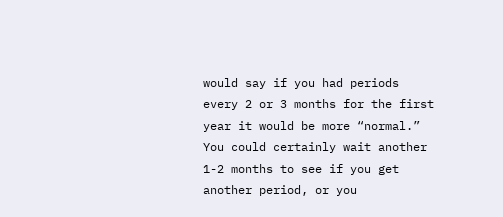would say if you had periods every 2 or 3 months for the first year it would be more “normal.”  You could certainly wait another 1-2 months to see if you get another period, or you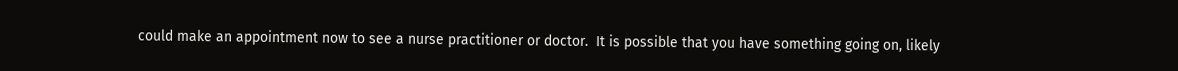could make an appointment now to see a nurse practitioner or doctor.  It is possible that you have something going on, likely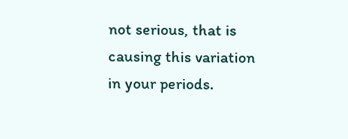not serious, that is causing this variation in your periods.